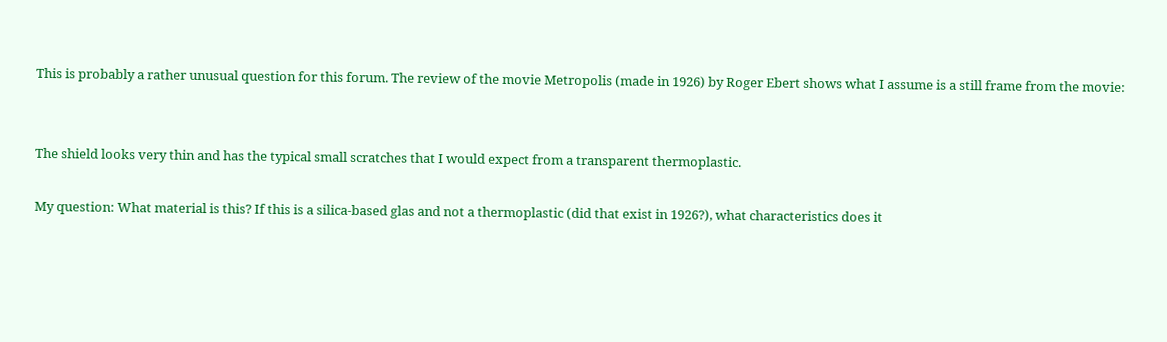This is probably a rather unusual question for this forum. The review of the movie Metropolis (made in 1926) by Roger Ebert shows what I assume is a still frame from the movie:


The shield looks very thin and has the typical small scratches that I would expect from a transparent thermoplastic.

My question: What material is this? If this is a silica-based glas and not a thermoplastic (did that exist in 1926?), what characteristics does it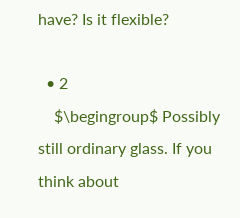have? Is it flexible?

  • 2
    $\begingroup$ Possibly still ordinary glass. If you think about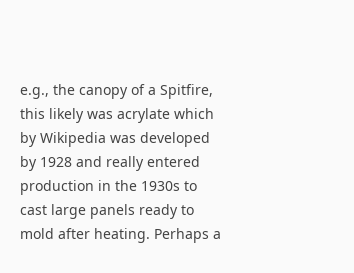e.g., the canopy of a Spitfire, this likely was acrylate which by Wikipedia was developed by 1928 and really entered production in the 1930s to cast large panels ready to mold after heating. Perhaps a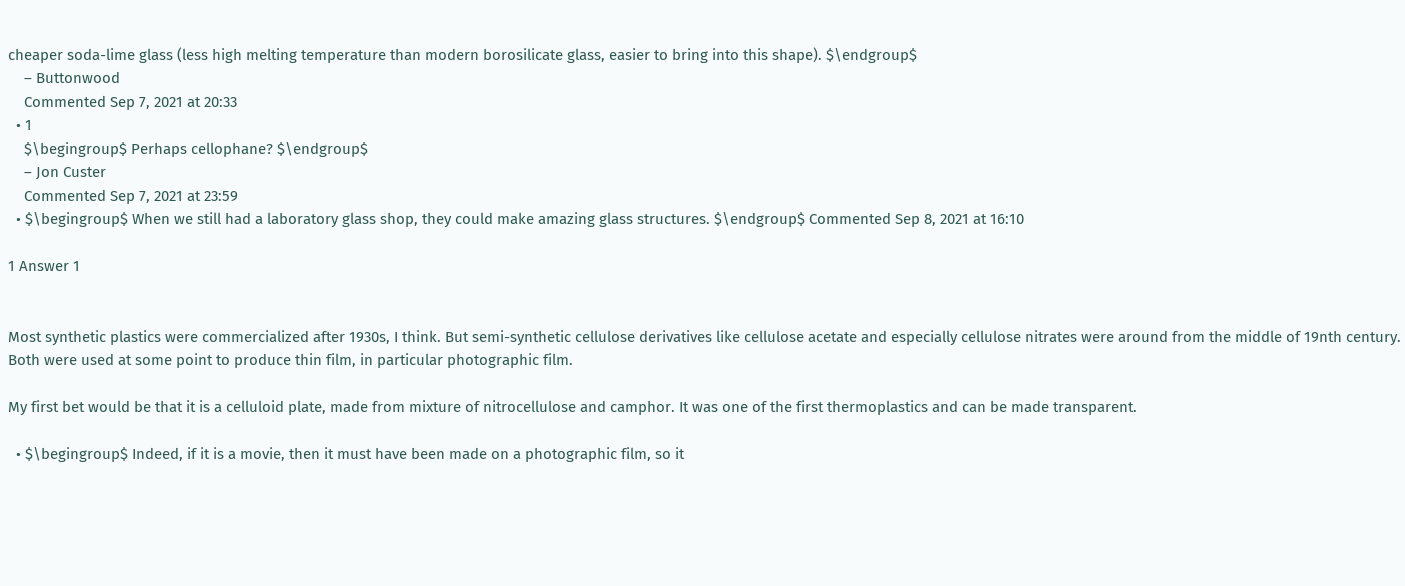cheaper soda-lime glass (less high melting temperature than modern borosilicate glass, easier to bring into this shape). $\endgroup$
    – Buttonwood
    Commented Sep 7, 2021 at 20:33
  • 1
    $\begingroup$ Perhaps cellophane? $\endgroup$
    – Jon Custer
    Commented Sep 7, 2021 at 23:59
  • $\begingroup$ When we still had a laboratory glass shop, they could make amazing glass structures. $\endgroup$ Commented Sep 8, 2021 at 16:10

1 Answer 1


Most synthetic plastics were commercialized after 1930s, I think. But semi-synthetic cellulose derivatives like cellulose acetate and especially cellulose nitrates were around from the middle of 19nth century. Both were used at some point to produce thin film, in particular photographic film.

My first bet would be that it is a celluloid plate, made from mixture of nitrocellulose and camphor. It was one of the first thermoplastics and can be made transparent.

  • $\begingroup$ Indeed, if it is a movie, then it must have been made on a photographic film, so it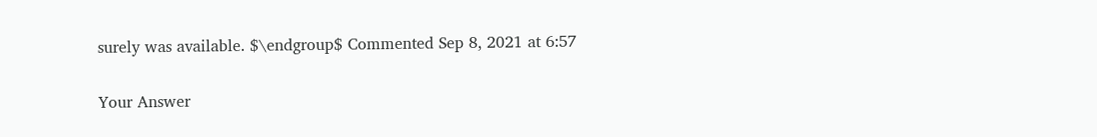surely was available. $\endgroup$ Commented Sep 8, 2021 at 6:57

Your Answer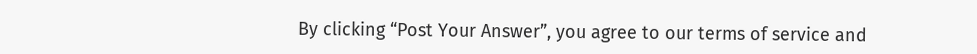By clicking “Post Your Answer”, you agree to our terms of service and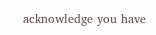acknowledge you have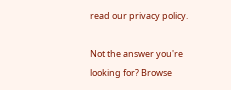read our privacy policy.

Not the answer you're looking for? Browse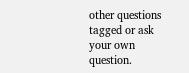other questions tagged or ask your own question.